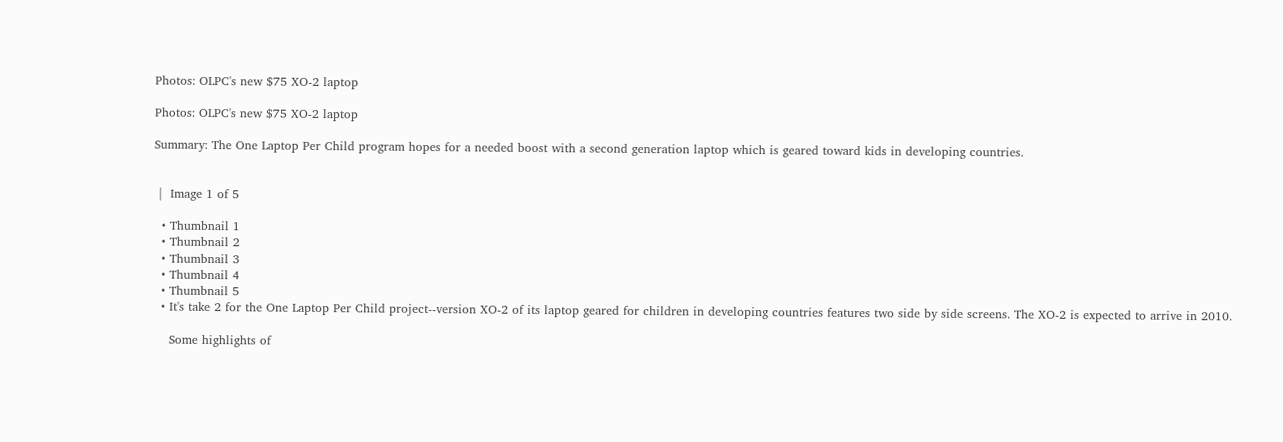Photos: OLPC's new $75 XO-2 laptop

Photos: OLPC's new $75 XO-2 laptop

Summary: The One Laptop Per Child program hopes for a needed boost with a second generation laptop which is geared toward kids in developing countries.


 |  Image 1 of 5

  • Thumbnail 1
  • Thumbnail 2
  • Thumbnail 3
  • Thumbnail 4
  • Thumbnail 5
  • It's take 2 for the One Laptop Per Child project--version XO-2 of its laptop geared for children in developing countries features two side by side screens. The XO-2 is expected to arrive in 2010.

    Some highlights of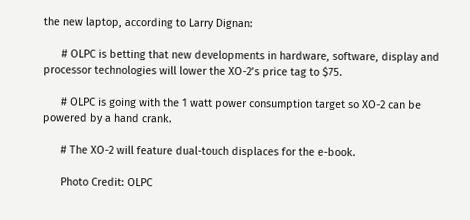the new laptop, according to Larry Dignan:

      # OLPC is betting that new developments in hardware, software, display and processor technologies will lower the XO-2’s price tag to $75.

      # OLPC is going with the 1 watt power consumption target so XO-2 can be powered by a hand crank.

      # The XO-2 will feature dual-touch displaces for the e-book.

      Photo Credit: OLPC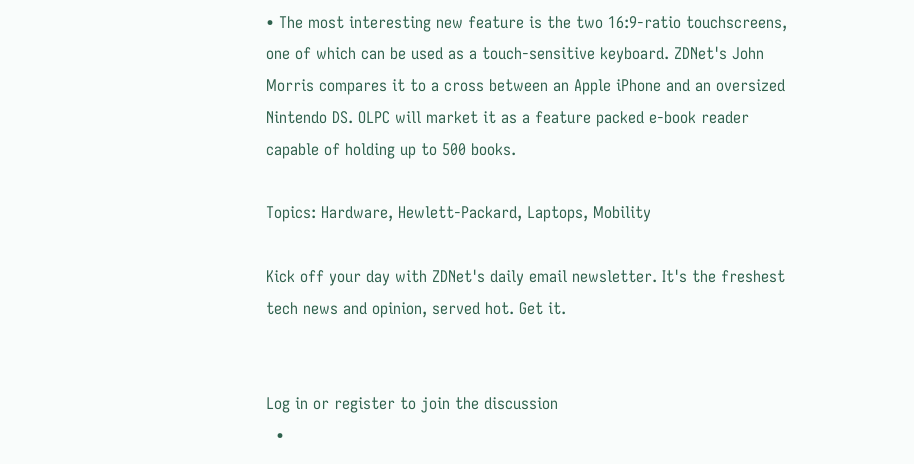• The most interesting new feature is the two 16:9-ratio touchscreens, one of which can be used as a touch-sensitive keyboard. ZDNet's John Morris compares it to a cross between an Apple iPhone and an oversized Nintendo DS. OLPC will market it as a feature packed e-book reader capable of holding up to 500 books.

Topics: Hardware, Hewlett-Packard, Laptops, Mobility

Kick off your day with ZDNet's daily email newsletter. It's the freshest tech news and opinion, served hot. Get it.


Log in or register to join the discussion
  •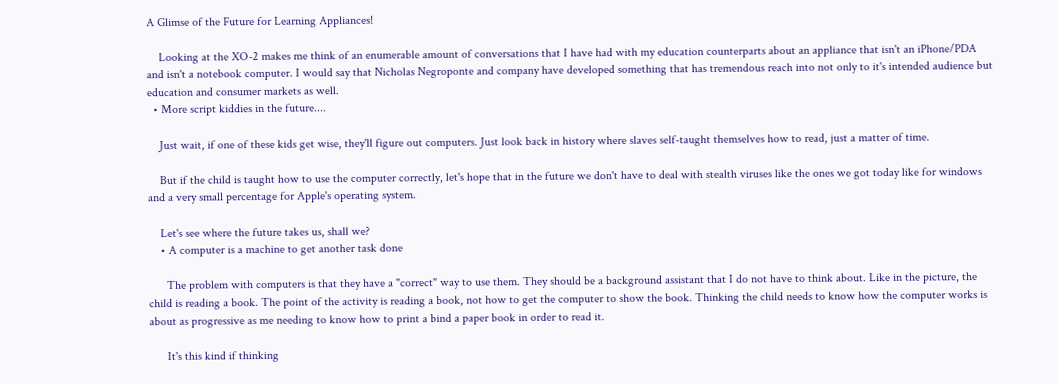A Glimse of the Future for Learning Appliances!

    Looking at the XO-2 makes me think of an enumerable amount of conversations that I have had with my education counterparts about an appliance that isn't an iPhone/PDA and isn't a notebook computer. I would say that Nicholas Negroponte and company have developed something that has tremendous reach into not only to it's intended audience but education and consumer markets as well.
  • More script kiddies in the future....

    Just wait, if one of these kids get wise, they'll figure out computers. Just look back in history where slaves self-taught themselves how to read, just a matter of time.

    But if the child is taught how to use the computer correctly, let's hope that in the future we don't have to deal with stealth viruses like the ones we got today like for windows and a very small percentage for Apple's operating system.

    Let's see where the future takes us, shall we?
    • A computer is a machine to get another task done

      The problem with computers is that they have a "correct" way to use them. They should be a background assistant that I do not have to think about. Like in the picture, the child is reading a book. The point of the activity is reading a book, not how to get the computer to show the book. Thinking the child needs to know how the computer works is about as progressive as me needing to know how to print a bind a paper book in order to read it.

      It's this kind if thinking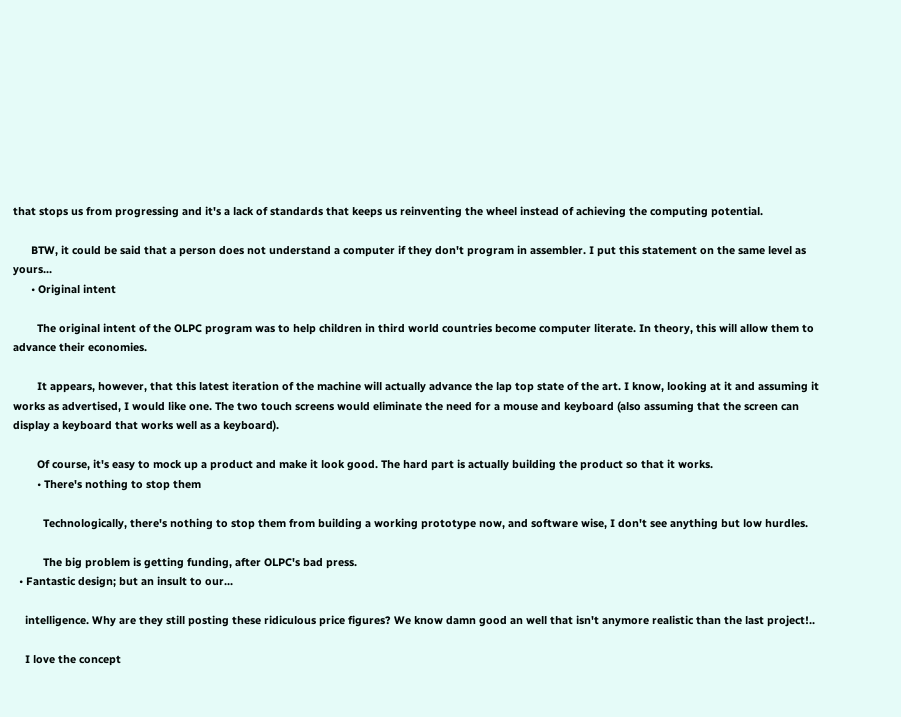that stops us from progressing and it's a lack of standards that keeps us reinventing the wheel instead of achieving the computing potential.

      BTW, it could be said that a person does not understand a computer if they don't program in assembler. I put this statement on the same level as yours...
      • Original intent

        The original intent of the OLPC program was to help children in third world countries become computer literate. In theory, this will allow them to advance their economies.

        It appears, however, that this latest iteration of the machine will actually advance the lap top state of the art. I know, looking at it and assuming it works as advertised, I would like one. The two touch screens would eliminate the need for a mouse and keyboard (also assuming that the screen can display a keyboard that works well as a keyboard).

        Of course, it's easy to mock up a product and make it look good. The hard part is actually building the product so that it works.
        • There's nothing to stop them

          Technologically, there's nothing to stop them from building a working prototype now, and software wise, I don't see anything but low hurdles.

          The big problem is getting funding, after OLPC's bad press.
  • Fantastic design; but an insult to our...

    intelligence. Why are they still posting these ridiculous price figures? We know damn good an well that isn't anymore realistic than the last project!..

    I love the concept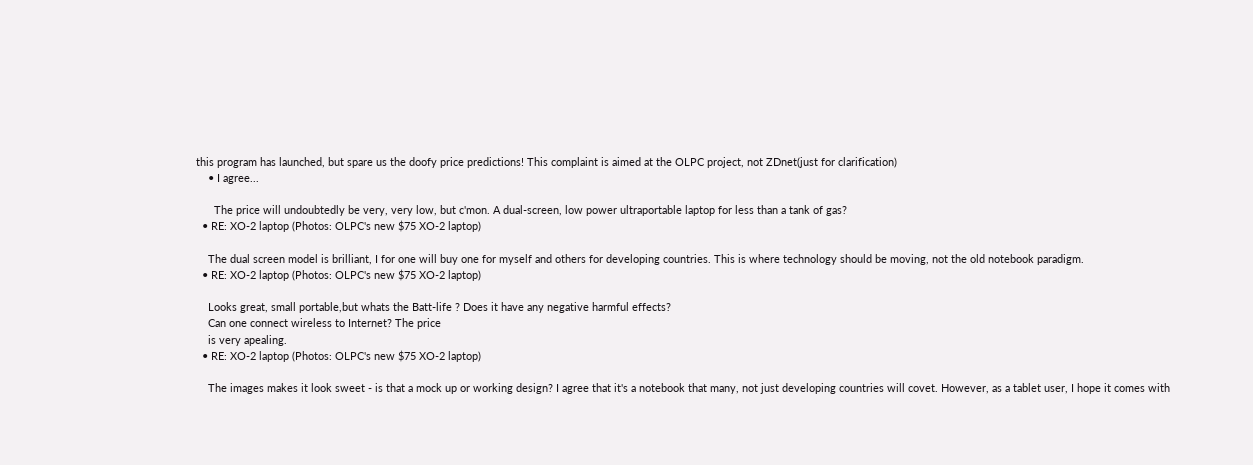this program has launched, but spare us the doofy price predictions! This complaint is aimed at the OLPC project, not ZDnet(just for clarification)
    • I agree...

      The price will undoubtedly be very, very low, but c'mon. A dual-screen, low power ultraportable laptop for less than a tank of gas?
  • RE: XO-2 laptop (Photos: OLPC's new $75 XO-2 laptop)

    The dual screen model is brilliant, I for one will buy one for myself and others for developing countries. This is where technology should be moving, not the old notebook paradigm.
  • RE: XO-2 laptop (Photos: OLPC's new $75 XO-2 laptop)

    Looks great, small portable,but whats the Batt-life ? Does it have any negative harmful effects?
    Can one connect wireless to Internet? The price
    is very apealing.
  • RE: XO-2 laptop (Photos: OLPC's new $75 XO-2 laptop)

    The images makes it look sweet - is that a mock up or working design? I agree that it's a notebook that many, not just developing countries will covet. However, as a tablet user, I hope it comes with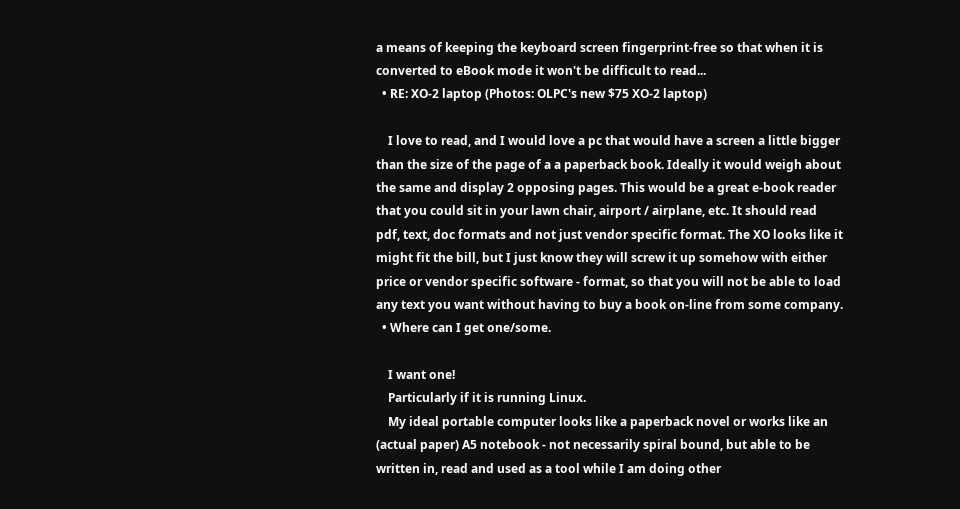a means of keeping the keyboard screen fingerprint-free so that when it is converted to eBook mode it won't be difficult to read...
  • RE: XO-2 laptop (Photos: OLPC's new $75 XO-2 laptop)

    I love to read, and I would love a pc that would have a screen a little bigger than the size of the page of a a paperback book. Ideally it would weigh about the same and display 2 opposing pages. This would be a great e-book reader that you could sit in your lawn chair, airport / airplane, etc. It should read pdf, text, doc formats and not just vendor specific format. The XO looks like it might fit the bill, but I just know they will screw it up somehow with either price or vendor specific software - format, so that you will not be able to load any text you want without having to buy a book on-line from some company.
  • Where can I get one/some.

    I want one!
    Particularly if it is running Linux.
    My ideal portable computer looks like a paperback novel or works like an (actual paper) A5 notebook - not necessarily spiral bound, but able to be written in, read and used as a tool while I am doing other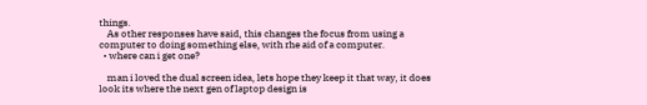things.
    As other responses have said, this changes the focus from using a computer to doing something else, with rhe aid of a computer.
  • where can i get one?

    man i loved the dual screen idea, lets hope they keep it that way, it does look its where the next gen of laptop design is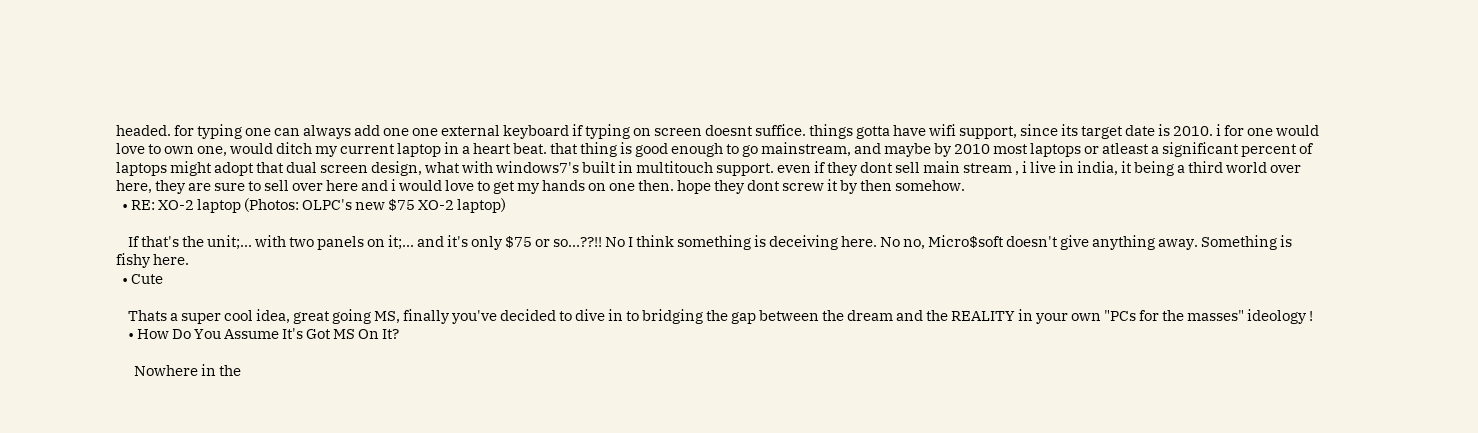headed. for typing one can always add one one external keyboard if typing on screen doesnt suffice. things gotta have wifi support, since its target date is 2010. i for one would love to own one, would ditch my current laptop in a heart beat. that thing is good enough to go mainstream, and maybe by 2010 most laptops or atleast a significant percent of laptops might adopt that dual screen design, what with windows7's built in multitouch support. even if they dont sell main stream , i live in india, it being a third world over here, they are sure to sell over here and i would love to get my hands on one then. hope they dont screw it by then somehow.
  • RE: XO-2 laptop (Photos: OLPC's new $75 XO-2 laptop)

    If that's the unit;... with two panels on it;... and it's only $75 or so...??!! No I think something is deceiving here. No no, Micro$soft doesn't give anything away. Something is fishy here.
  • Cute

    Thats a super cool idea, great going MS, finally you've decided to dive in to bridging the gap between the dream and the REALITY in your own "PCs for the masses" ideology !
    • How Do You Assume It's Got MS On It?

      Nowhere in the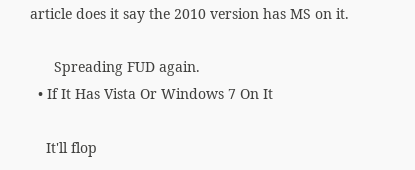article does it say the 2010 version has MS on it.

      Spreading FUD again.
  • If It Has Vista Or Windows 7 On It

    It'll flop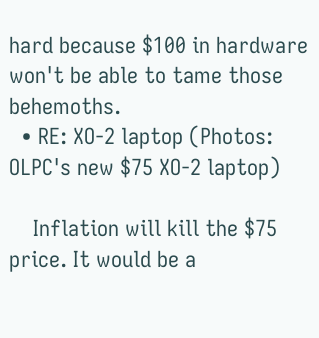hard because $100 in hardware won't be able to tame those behemoths.
  • RE: XO-2 laptop (Photos: OLPC's new $75 XO-2 laptop)

    Inflation will kill the $75 price. It would be a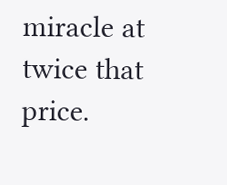miracle at twice that price.